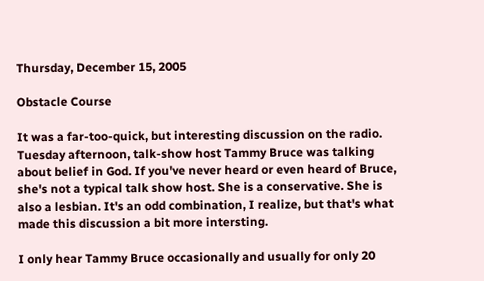Thursday, December 15, 2005

Obstacle Course

It was a far-too-quick, but interesting discussion on the radio. Tuesday afternoon, talk-show host Tammy Bruce was talking about belief in God. If you've never heard or even heard of Bruce, she's not a typical talk show host. She is a conservative. She is also a lesbian. It's an odd combination, I realize, but that's what made this discussion a bit more intersting.

I only hear Tammy Bruce occasionally and usually for only 20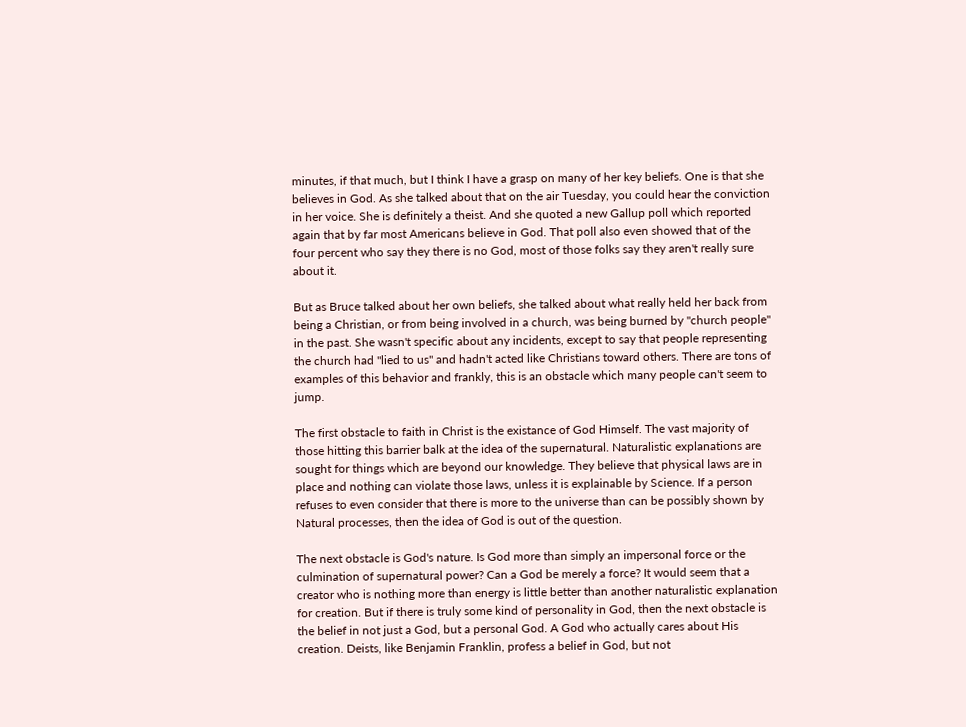minutes, if that much, but I think I have a grasp on many of her key beliefs. One is that she believes in God. As she talked about that on the air Tuesday, you could hear the conviction in her voice. She is definitely a theist. And she quoted a new Gallup poll which reported again that by far most Americans believe in God. That poll also even showed that of the four percent who say they there is no God, most of those folks say they aren't really sure about it.

But as Bruce talked about her own beliefs, she talked about what really held her back from being a Christian, or from being involved in a church, was being burned by "church people" in the past. She wasn't specific about any incidents, except to say that people representing the church had "lied to us" and hadn't acted like Christians toward others. There are tons of examples of this behavior and frankly, this is an obstacle which many people can't seem to jump.

The first obstacle to faith in Christ is the existance of God Himself. The vast majority of those hitting this barrier balk at the idea of the supernatural. Naturalistic explanations are sought for things which are beyond our knowledge. They believe that physical laws are in place and nothing can violate those laws, unless it is explainable by Science. If a person refuses to even consider that there is more to the universe than can be possibly shown by Natural processes, then the idea of God is out of the question.

The next obstacle is God's nature. Is God more than simply an impersonal force or the culmination of supernatural power? Can a God be merely a force? It would seem that a creator who is nothing more than energy is little better than another naturalistic explanation for creation. But if there is truly some kind of personality in God, then the next obstacle is the belief in not just a God, but a personal God. A God who actually cares about His creation. Deists, like Benjamin Franklin, profess a belief in God, but not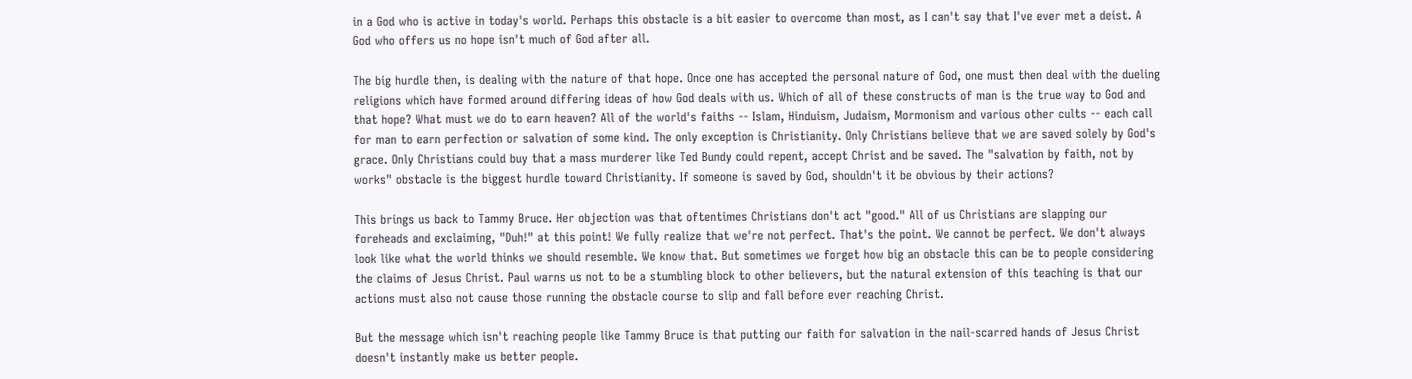in a God who is active in today's world. Perhaps this obstacle is a bit easier to overcome than most, as I can't say that I've ever met a deist. A God who offers us no hope isn't much of God after all.

The big hurdle then, is dealing with the nature of that hope. Once one has accepted the personal nature of God, one must then deal with the dueling religions which have formed around differing ideas of how God deals with us. Which of all of these constructs of man is the true way to God and that hope? What must we do to earn heaven? All of the world's faiths -- Islam, Hinduism, Judaism, Mormonism and various other cults -- each call for man to earn perfection or salvation of some kind. The only exception is Christianity. Only Christians believe that we are saved solely by God's grace. Only Christians could buy that a mass murderer like Ted Bundy could repent, accept Christ and be saved. The "salvation by faith, not by works" obstacle is the biggest hurdle toward Christianity. If someone is saved by God, shouldn't it be obvious by their actions?

This brings us back to Tammy Bruce. Her objection was that oftentimes Christians don't act "good." All of us Christians are slapping our foreheads and exclaiming, "Duh!" at this point! We fully realize that we're not perfect. That's the point. We cannot be perfect. We don't always look like what the world thinks we should resemble. We know that. But sometimes we forget how big an obstacle this can be to people considering the claims of Jesus Christ. Paul warns us not to be a stumbling block to other believers, but the natural extension of this teaching is that our actions must also not cause those running the obstacle course to slip and fall before ever reaching Christ.

But the message which isn't reaching people like Tammy Bruce is that putting our faith for salvation in the nail-scarred hands of Jesus Christ doesn't instantly make us better people.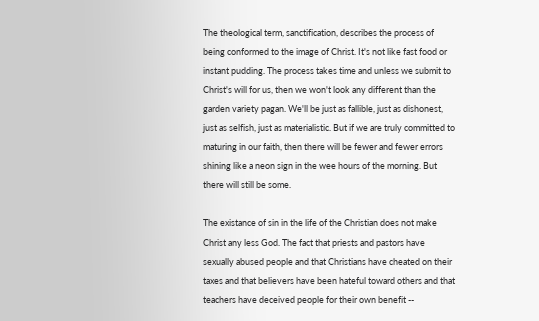The theological term, sanctification, describes the process of being conformed to the image of Christ. It's not like fast food or instant pudding. The process takes time and unless we submit to Christ's will for us, then we won't look any different than the garden variety pagan. We'll be just as fallible, just as dishonest, just as selfish, just as materialistic. But if we are truly committed to maturing in our faith, then there will be fewer and fewer errors shining like a neon sign in the wee hours of the morning. But there will still be some.

The existance of sin in the life of the Christian does not make Christ any less God. The fact that priests and pastors have sexually abused people and that Christians have cheated on their taxes and that believers have been hateful toward others and that teachers have deceived people for their own benefit --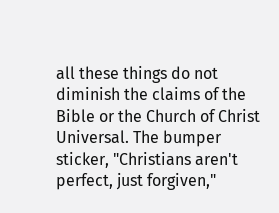all these things do not diminish the claims of the Bible or the Church of Christ Universal. The bumper sticker, "Christians aren't perfect, just forgiven,"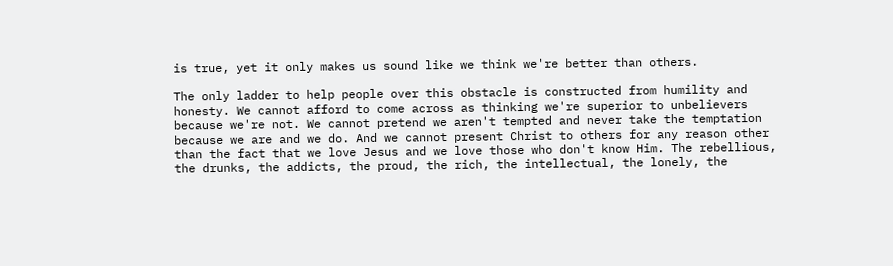is true, yet it only makes us sound like we think we're better than others.

The only ladder to help people over this obstacle is constructed from humility and honesty. We cannot afford to come across as thinking we're superior to unbelievers because we're not. We cannot pretend we aren't tempted and never take the temptation because we are and we do. And we cannot present Christ to others for any reason other than the fact that we love Jesus and we love those who don't know Him. The rebellious, the drunks, the addicts, the proud, the rich, the intellectual, the lonely, the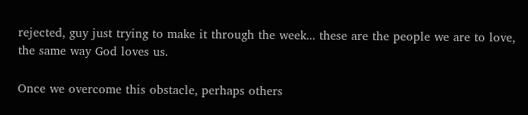rejected, guy just trying to make it through the week... these are the people we are to love, the same way God loves us.

Once we overcome this obstacle, perhaps others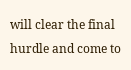will clear the final hurdle and come to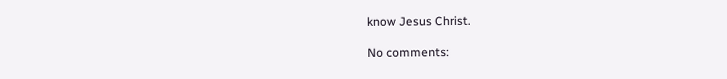know Jesus Christ.

No comments: